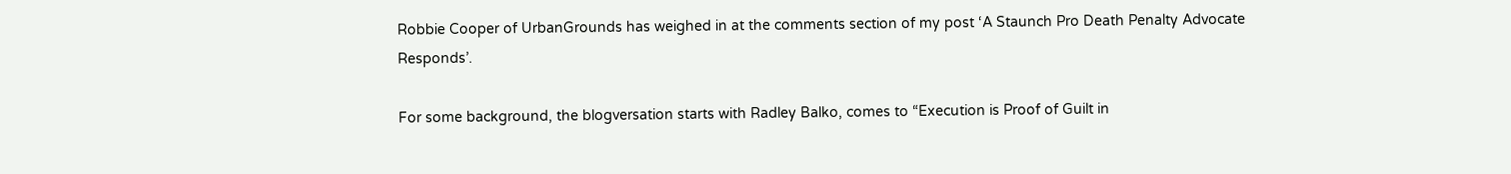Robbie Cooper of UrbanGrounds has weighed in at the comments section of my post ‘A Staunch Pro Death Penalty Advocate Responds’.

For some background, the blogversation starts with Radley Balko, comes to “Execution is Proof of Guilt in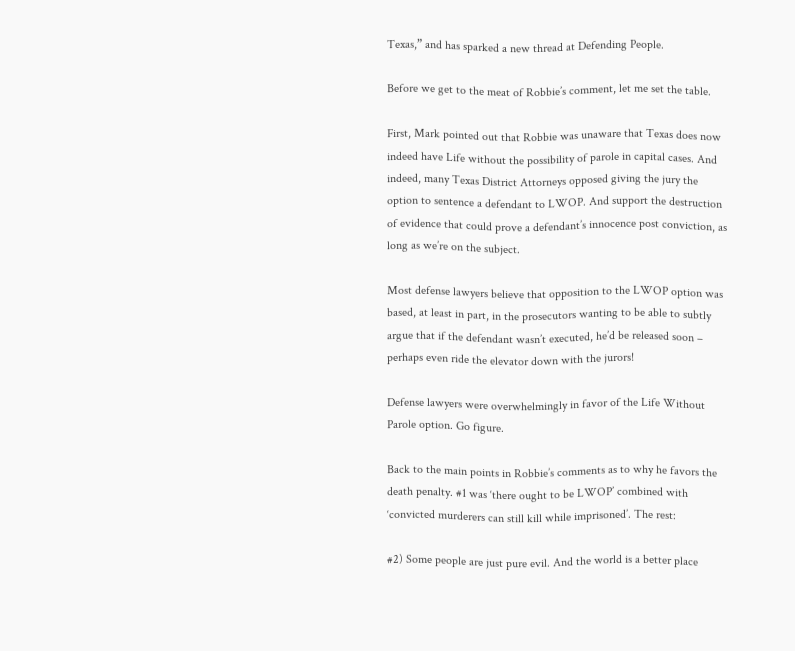Texas,” and has sparked a new thread at Defending People.

Before we get to the meat of Robbie’s comment, let me set the table.

First, Mark pointed out that Robbie was unaware that Texas does now indeed have Life without the possibility of parole in capital cases. And indeed, many Texas District Attorneys opposed giving the jury the option to sentence a defendant to LWOP. And support the destruction of evidence that could prove a defendant’s innocence post conviction, as long as we’re on the subject.

Most defense lawyers believe that opposition to the LWOP option was based, at least in part, in the prosecutors wanting to be able to subtly argue that if the defendant wasn’t executed, he’d be released soon – perhaps even ride the elevator down with the jurors!

Defense lawyers were overwhelmingly in favor of the Life Without Parole option. Go figure.

Back to the main points in Robbie’s comments as to why he favors the death penalty. #1 was ‘there ought to be LWOP’ combined with ‘convicted murderers can still kill while imprisoned’. The rest:

#2) Some people are just pure evil. And the world is a better place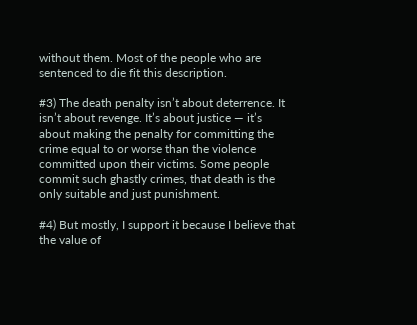without them. Most of the people who are sentenced to die fit this description.

#3) The death penalty isn’t about deterrence. It isn’t about revenge. It’s about justice — it’s about making the penalty for committing the crime equal to or worse than the violence committed upon their victims. Some people commit such ghastly crimes, that death is the only suitable and just punishment.

#4) But mostly, I support it because I believe that the value of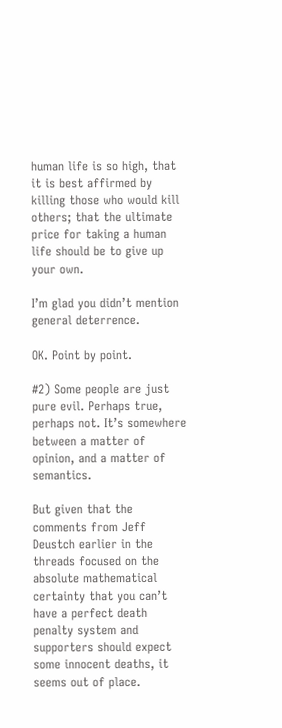human life is so high, that it is best affirmed by killing those who would kill others; that the ultimate price for taking a human life should be to give up your own.

I’m glad you didn’t mention general deterrence.

OK. Point by point.

#2) Some people are just pure evil. Perhaps true, perhaps not. It’s somewhere between a matter of opinion, and a matter of semantics.

But given that the comments from Jeff Deustch earlier in the threads focused on the absolute mathematical certainty that you can’t have a perfect death penalty system and supporters should expect some innocent deaths, it seems out of place.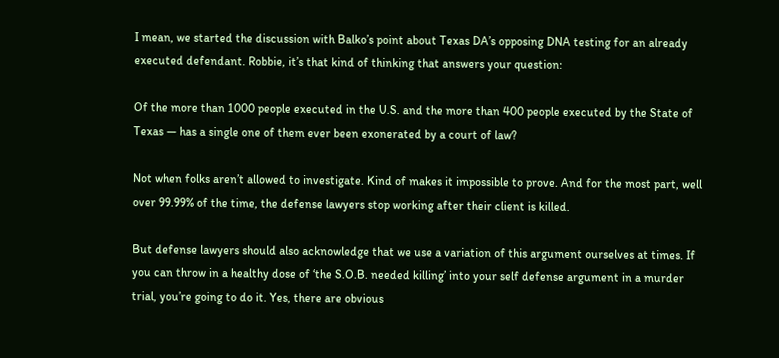I mean, we started the discussion with Balko’s point about Texas DA’s opposing DNA testing for an already executed defendant. Robbie, it’s that kind of thinking that answers your question:

Of the more than 1000 people executed in the U.S. and the more than 400 people executed by the State of Texas — has a single one of them ever been exonerated by a court of law?

Not when folks aren’t allowed to investigate. Kind of makes it impossible to prove. And for the most part, well over 99.99% of the time, the defense lawyers stop working after their client is killed.

But defense lawyers should also acknowledge that we use a variation of this argument ourselves at times. If you can throw in a healthy dose of ‘the S.O.B. needed killing’ into your self defense argument in a murder trial, you’re going to do it. Yes, there are obvious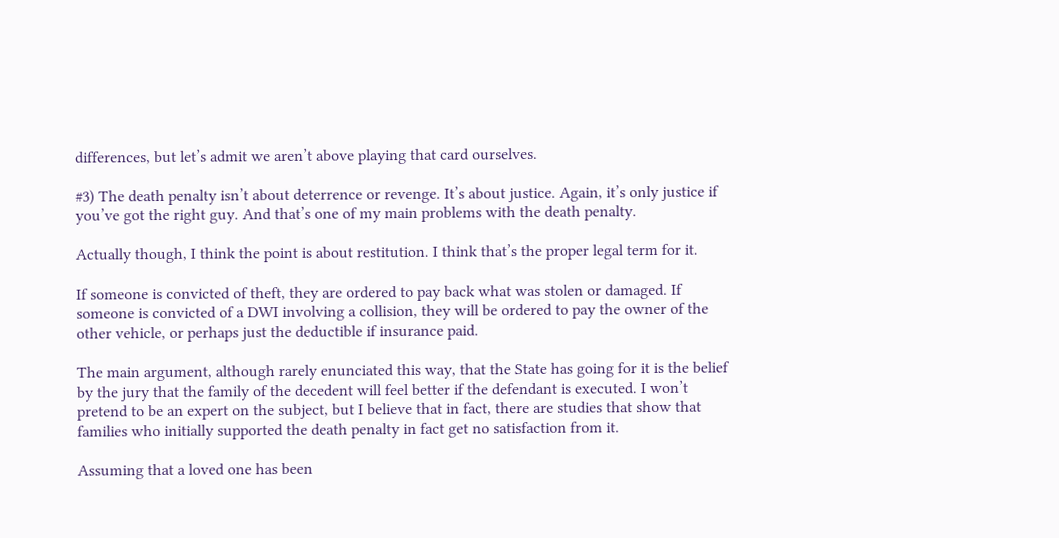differences, but let’s admit we aren’t above playing that card ourselves.

#3) The death penalty isn’t about deterrence or revenge. It’s about justice. Again, it’s only justice if you’ve got the right guy. And that’s one of my main problems with the death penalty.

Actually though, I think the point is about restitution. I think that’s the proper legal term for it.

If someone is convicted of theft, they are ordered to pay back what was stolen or damaged. If someone is convicted of a DWI involving a collision, they will be ordered to pay the owner of the other vehicle, or perhaps just the deductible if insurance paid.

The main argument, although rarely enunciated this way, that the State has going for it is the belief by the jury that the family of the decedent will feel better if the defendant is executed. I won’t pretend to be an expert on the subject, but I believe that in fact, there are studies that show that families who initially supported the death penalty in fact get no satisfaction from it.

Assuming that a loved one has been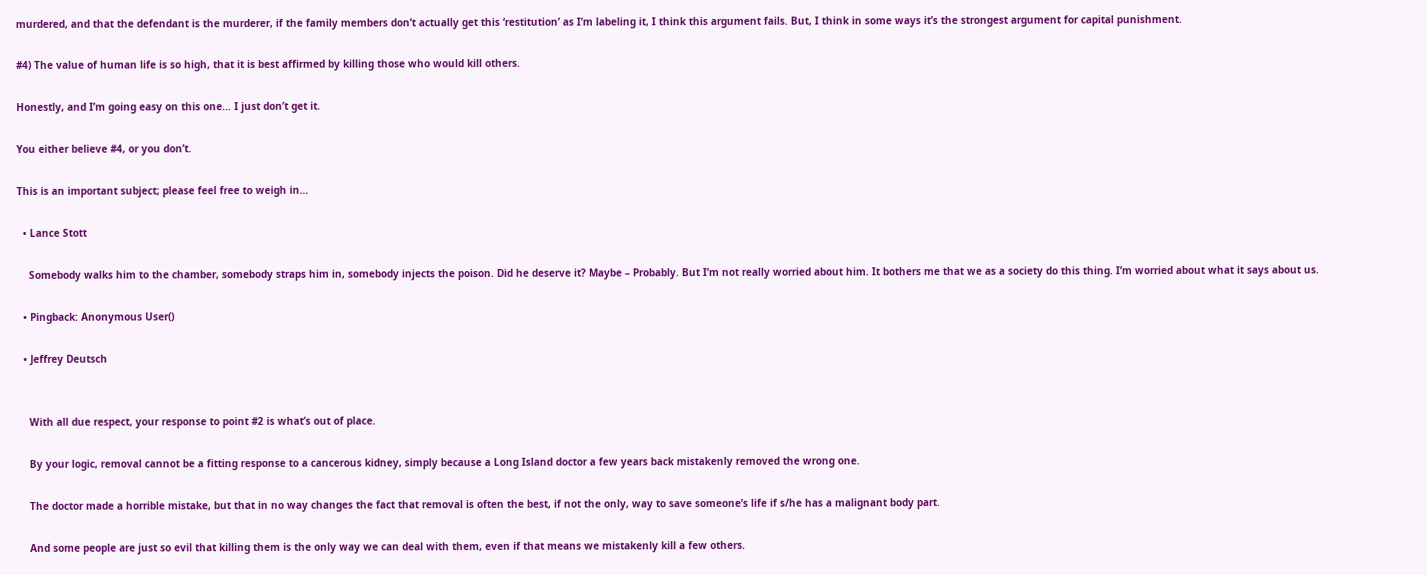murdered, and that the defendant is the murderer, if the family members don’t actually get this ‘restitution’ as I’m labeling it, I think this argument fails. But, I think in some ways it’s the strongest argument for capital punishment.

#4) The value of human life is so high, that it is best affirmed by killing those who would kill others.

Honestly, and I’m going easy on this one… I just don’t get it.

You either believe #4, or you don’t.

This is an important subject; please feel free to weigh in…

  • Lance Stott

    Somebody walks him to the chamber, somebody straps him in, somebody injects the poison. Did he deserve it? Maybe – Probably. But I’m not really worried about him. It bothers me that we as a society do this thing. I’m worried about what it says about us.

  • Pingback: Anonymous User()

  • Jeffrey Deutsch


    With all due respect, your response to point #2 is what’s out of place.

    By your logic, removal cannot be a fitting response to a cancerous kidney, simply because a Long Island doctor a few years back mistakenly removed the wrong one.

    The doctor made a horrible mistake, but that in no way changes the fact that removal is often the best, if not the only, way to save someone’s life if s/he has a malignant body part.

    And some people are just so evil that killing them is the only way we can deal with them, even if that means we mistakenly kill a few others.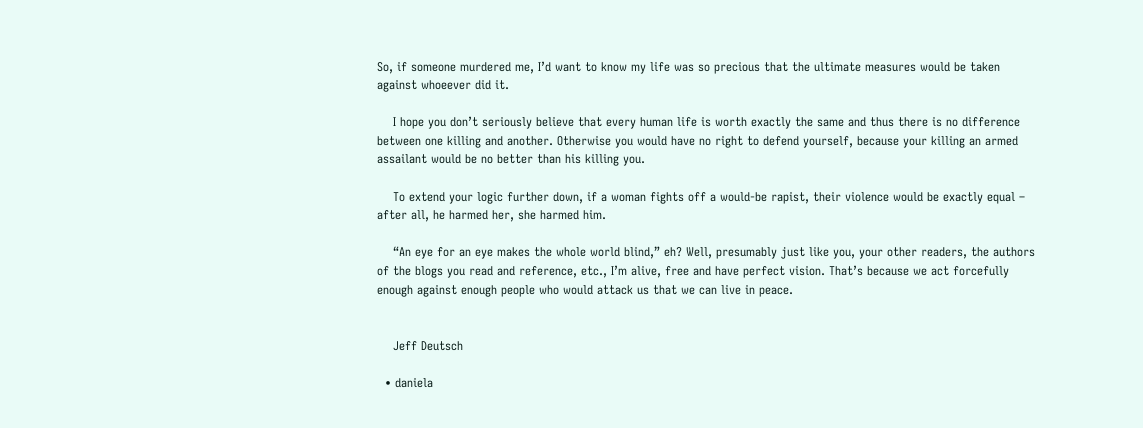So, if someone murdered me, I’d want to know my life was so precious that the ultimate measures would be taken against whoeever did it.

    I hope you don’t seriously believe that every human life is worth exactly the same and thus there is no difference between one killing and another. Otherwise you would have no right to defend yourself, because your killing an armed assailant would be no better than his killing you.

    To extend your logic further down, if a woman fights off a would-be rapist, their violence would be exactly equal – after all, he harmed her, she harmed him.

    “An eye for an eye makes the whole world blind,” eh? Well, presumably just like you, your other readers, the authors of the blogs you read and reference, etc., I’m alive, free and have perfect vision. That’s because we act forcefully enough against enough people who would attack us that we can live in peace.


    Jeff Deutsch

  • daniela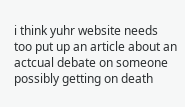i think yuhr website needs too put up an article about an actcual debate on someone possibly getting on death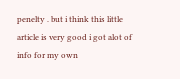penelty . but i think this little article is very good i got alot of info for my own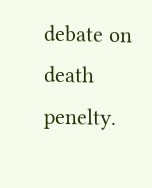debate on death penelty.